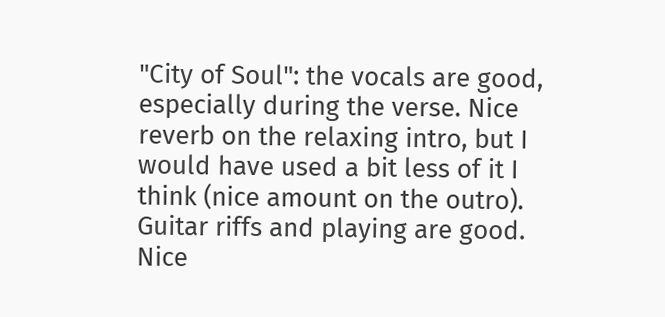"City of Soul": the vocals are good, especially during the verse. Nice reverb on the relaxing intro, but I would have used a bit less of it I think (nice amount on the outro). Guitar riffs and playing are good. Nice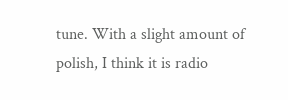tune. With a slight amount of polish, I think it is radio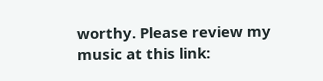worthy. Please review my music at this link: